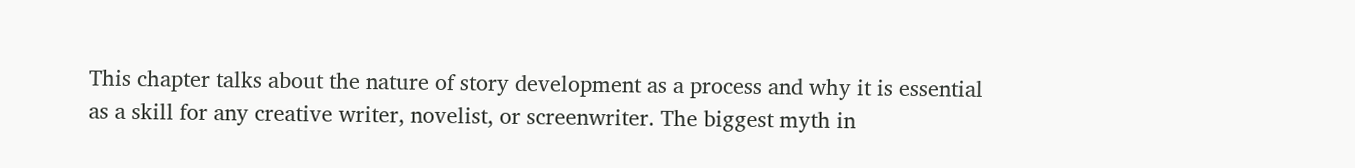This chapter talks about the nature of story development as a process and why it is essential as a skill for any creative writer, novelist, or screenwriter. The biggest myth in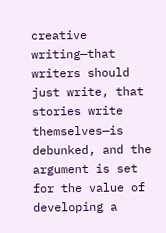creative writing—that writers should just write, that stories write themselves—is debunked, and the argument is set for the value of developing a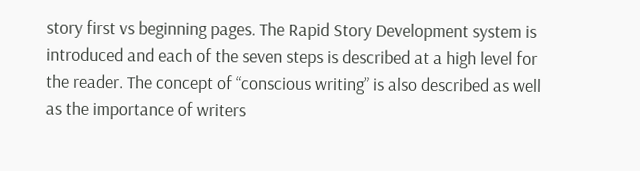story first vs beginning pages. The Rapid Story Development system is introduced and each of the seven steps is described at a high level for the reader. The concept of “conscious writing” is also described as well as the importance of writers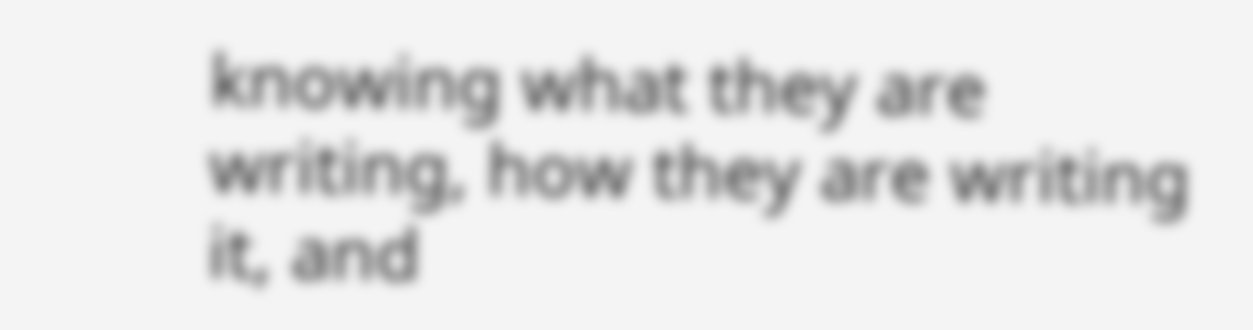knowing what they are writing, how they are writing it, and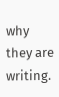why they are writing.